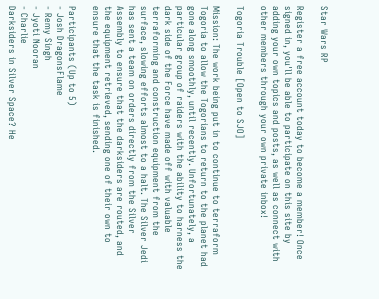Star Wars RP

Register a free account today to become a member! Once signed in, you'll be able to participate on this site by adding your own topics and posts, as well as connect with other members through your own private inbox!

Togoria Trouble [Open to SJO]

Mission: The work being put in to continue to terraform Togoria to allow the Togorians to return to the planet had gone along smoothly, until recently. Unfortunately, a particular group of raiders with the ability to harness the dark side of the Force have made off with valuable terraforming and construction equipment from the surface, slowing efforts almost to a halt. The Silver Jedi has sent a team on orders directly from the Silver Assembly to ensure that the darksiders are routed, and the equipment retrieved, sending one of their own to ensure that the task is finished.

Participants (Up to 5)
- Josh DragonsFlame
- Remy Singh
- Jyoti Nooran
- Charlie
Darksiders in Silver Space? He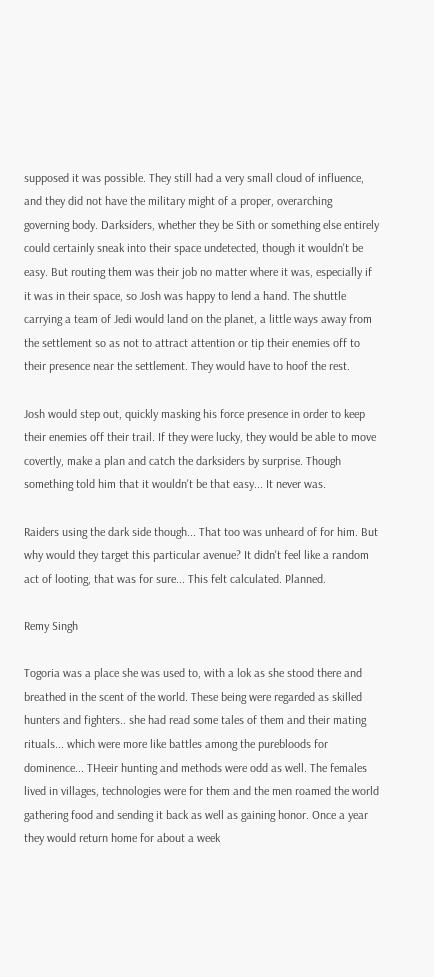supposed it was possible. They still had a very small cloud of influence, and they did not have the military might of a proper, overarching governing body. Darksiders, whether they be Sith or something else entirely could certainly sneak into their space undetected, though it wouldn't be easy. But routing them was their job no matter where it was, especially if it was in their space, so Josh was happy to lend a hand. The shuttle carrying a team of Jedi would land on the planet, a little ways away from the settlement so as not to attract attention or tip their enemies off to their presence near the settlement. They would have to hoof the rest.

Josh would step out, quickly masking his force presence in order to keep their enemies off their trail. If they were lucky, they would be able to move covertly, make a plan and catch the darksiders by surprise. Though something told him that it wouldn't be that easy... It never was.

Raiders using the dark side though... That too was unheard of for him. But why would they target this particular avenue? It didn't feel like a random act of looting, that was for sure... This felt calculated. Planned.

Remy Singh

Togoria was a place she was used to, with a lok as she stood there and breathed in the scent of the world. These being were regarded as skilled hunters and fighters.. she had read some tales of them and their mating rituals... which were more like battles among the purebloods for dominence... THeeir hunting and methods were odd as well. The females lived in villages, technologies were for them and the men roamed the world gathering food and sending it back as well as gaining honor. Once a year they would return home for about a week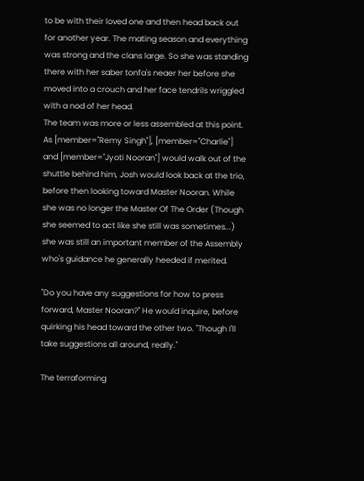to be with their loved one and then head back out for another year. The mating season and everything was strong and the clans large. So she was standing there with her saber tonfa's neaer her before she moved into a crouch and her face tendrils wriggled with a nod of her head.
The team was more or less assembled at this point. As [member="Remy Singh"], [member="Charlie"] and [member="Jyoti Nooran"] would walk out of the shuttle behind him, Josh would look back at the trio, before then looking toward Master Nooran. While she was no longer the Master Of The Order (Though she seemed to act like she still was sometimes...) she was still an important member of the Assembly who's guidance he generally heeded if merited.

"Do you have any suggestions for how to press forward, Master Nooran?" He would inquire, before quirking his head toward the other two. "Though I'll take suggestions all around, really."

The terraforming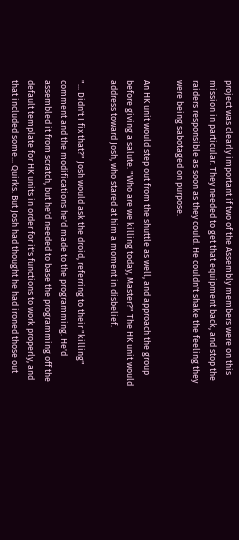project was clearly important if two of the Assembly members were on this mission in particular. They needed to get that equipment back, and stop the raiders responsible as soon as they could. He couldn't shake the feeling they were being sabotaged on purpose.

An HK unit would step out from the shuttle as well, and approach the group before giving a salute. "Who are we killing today, Master?" The HK unit would address toward Josh, who stared at him a moment in disbelief.

"... Didn't I fix that?" Josh would ask the droid, referring to their "killing" comment and the modifications he'd made to the programming. He'd assembled it from scratch, but he'd needed to base the programming off the default template for HK units in order for it's functions to work properly, and that included some... Quirks. But Josh had thought he had ironed those out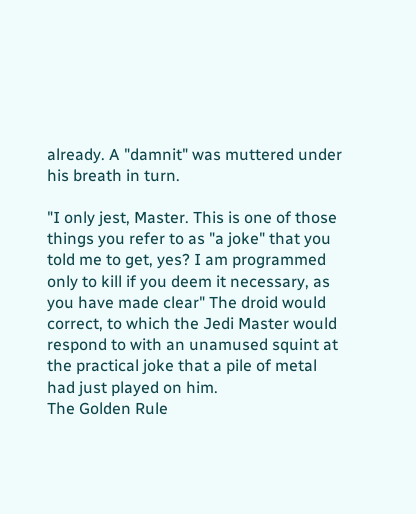already. A "damnit" was muttered under his breath in turn.

"I only jest, Master. This is one of those things you refer to as "a joke" that you told me to get, yes? I am programmed only to kill if you deem it necessary, as you have made clear" The droid would correct, to which the Jedi Master would respond to with an unamused squint at the practical joke that a pile of metal had just played on him.
The Golden Rule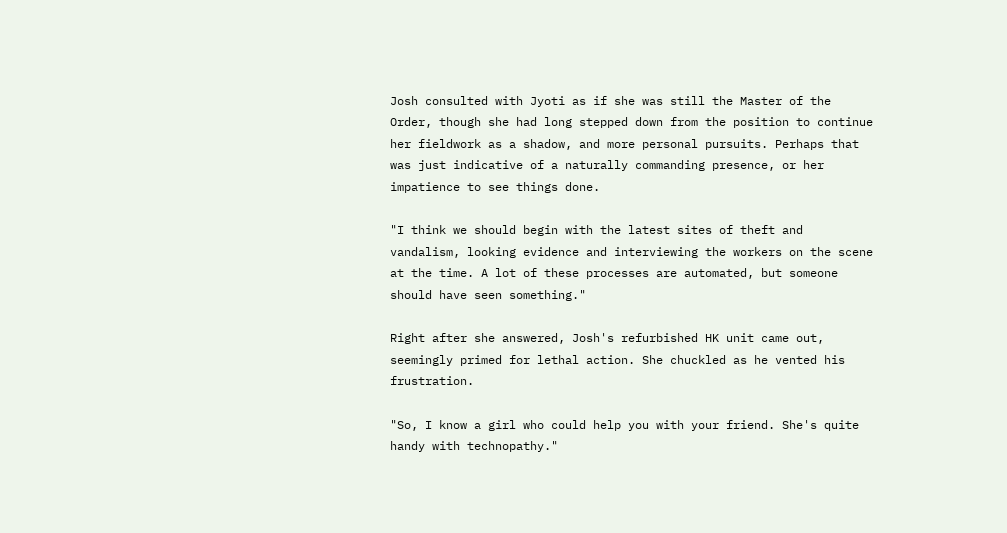Josh consulted with Jyoti as if she was still the Master of the Order, though she had long stepped down from the position to continue her fieldwork as a shadow, and more personal pursuits. Perhaps that was just indicative of a naturally commanding presence, or her impatience to see things done.

"I think we should begin with the latest sites of theft and vandalism, looking evidence and interviewing the workers on the scene at the time. A lot of these processes are automated, but someone should have seen something."

Right after she answered, Josh's refurbished HK unit came out, seemingly primed for lethal action. She chuckled as he vented his frustration.

"So, I know a girl who could help you with your friend. She's quite handy with technopathy."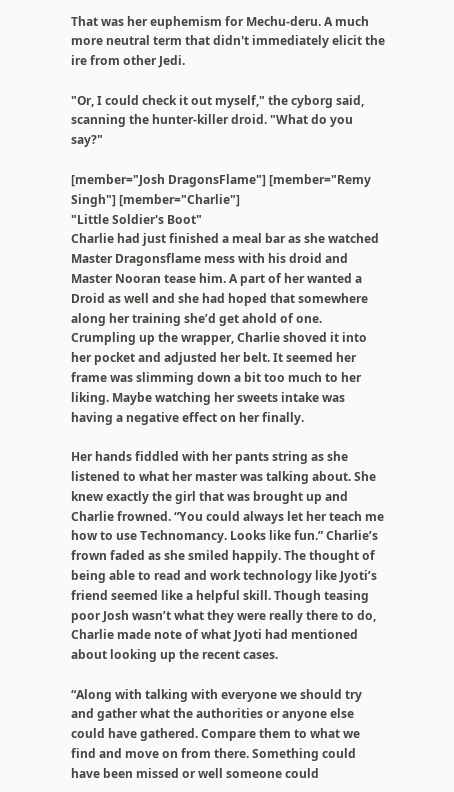That was her euphemism for Mechu-deru. A much more neutral term that didn't immediately elicit the ire from other Jedi.

"Or, I could check it out myself," the cyborg said, scanning the hunter-killer droid. "What do you say?"

[member="Josh DragonsFlame"] [member="Remy Singh"] [member="Charlie"]
"Little Soldier's Boot"
Charlie had just finished a meal bar as she watched Master Dragonsflame mess with his droid and Master Nooran tease him. A part of her wanted a Droid as well and she had hoped that somewhere along her training she’d get ahold of one. Crumpling up the wrapper, Charlie shoved it into her pocket and adjusted her belt. It seemed her frame was slimming down a bit too much to her liking. Maybe watching her sweets intake was having a negative effect on her finally.

Her hands fiddled with her pants string as she listened to what her master was talking about. She knew exactly the girl that was brought up and Charlie frowned. “You could always let her teach me how to use Technomancy. Looks like fun.” Charlie’s frown faded as she smiled happily. The thought of being able to read and work technology like Jyoti’s friend seemed like a helpful skill. Though teasing poor Josh wasn’t what they were really there to do, Charlie made note of what Jyoti had mentioned about looking up the recent cases.

“Along with talking with everyone we should try and gather what the authorities or anyone else could have gathered. Compare them to what we find and move on from there. Something could have been missed or well someone could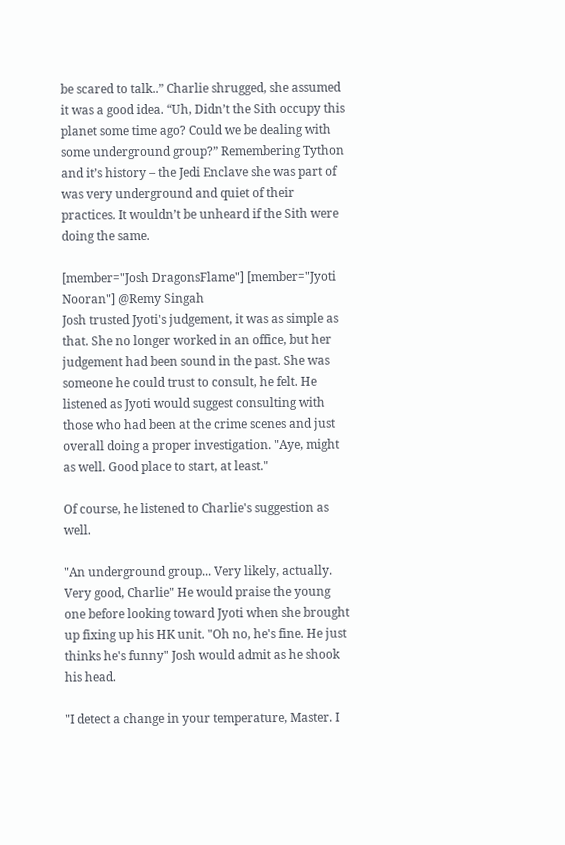be scared to talk..” Charlie shrugged, she assumed it was a good idea. “Uh, Didn’t the Sith occupy this planet some time ago? Could we be dealing with some underground group?” Remembering Tython and it’s history – the Jedi Enclave she was part of was very underground and quiet of their practices. It wouldn’t be unheard if the Sith were doing the same.

[member="Josh DragonsFlame"] [member="Jyoti Nooran"] @Remy Singah
Josh trusted Jyoti's judgement, it was as simple as that. She no longer worked in an office, but her judgement had been sound in the past. She was someone he could trust to consult, he felt. He listened as Jyoti would suggest consulting with those who had been at the crime scenes and just overall doing a proper investigation. "Aye, might as well. Good place to start, at least."

Of course, he listened to Charlie's suggestion as well.

"An underground group... Very likely, actually. Very good, Charlie" He would praise the young one before looking toward Jyoti when she brought up fixing up his HK unit. "Oh no, he's fine. He just thinks he's funny" Josh would admit as he shook his head.

"I detect a change in your temperature, Master. I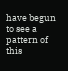have begun to see a pattern of this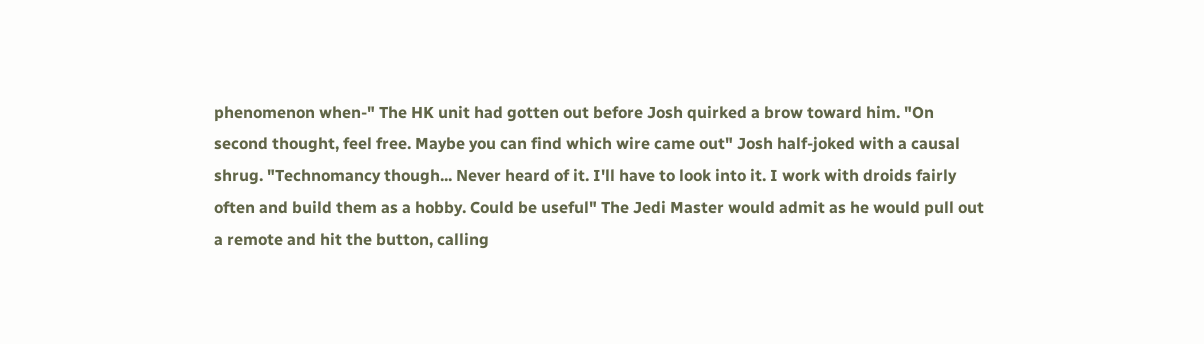phenomenon when-" The HK unit had gotten out before Josh quirked a brow toward him. "On second thought, feel free. Maybe you can find which wire came out" Josh half-joked with a causal shrug. "Technomancy though... Never heard of it. I'll have to look into it. I work with droids fairly often and build them as a hobby. Could be useful" The Jedi Master would admit as he would pull out a remote and hit the button, calling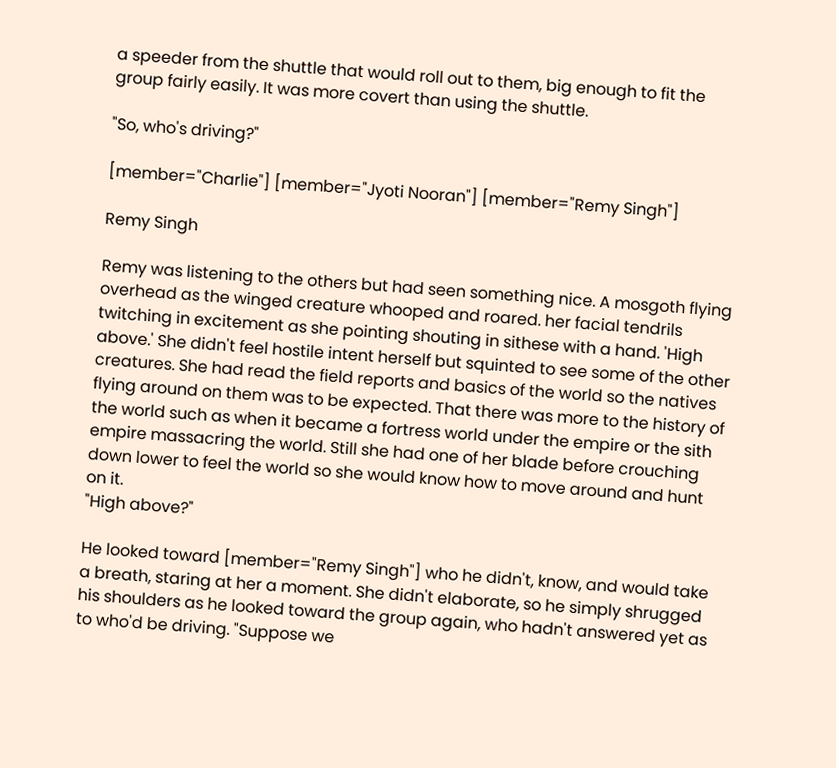a speeder from the shuttle that would roll out to them, big enough to fit the group fairly easily. It was more covert than using the shuttle.

"So, who's driving?"

[member="Charlie"] [member="Jyoti Nooran"] [member="Remy Singh"]

Remy Singh

Remy was listening to the others but had seen something nice. A mosgoth flying overhead as the winged creature whooped and roared. her facial tendrils twitching in excitement as she pointing shouting in sithese with a hand. 'High above.' She didn't feel hostile intent herself but squinted to see some of the other creatures. She had read the field reports and basics of the world so the natives flying around on them was to be expected. That there was more to the history of the world such as when it became a fortress world under the empire or the sith empire massacring the world. Still she had one of her blade before crouching down lower to feel the world so she would know how to move around and hunt on it.
"High above?"

He looked toward [member="Remy Singh"] who he didn't, know, and would take a breath, staring at her a moment. She didn't elaborate, so he simply shrugged his shoulders as he looked toward the group again, who hadn't answered yet as to who'd be driving. "Suppose we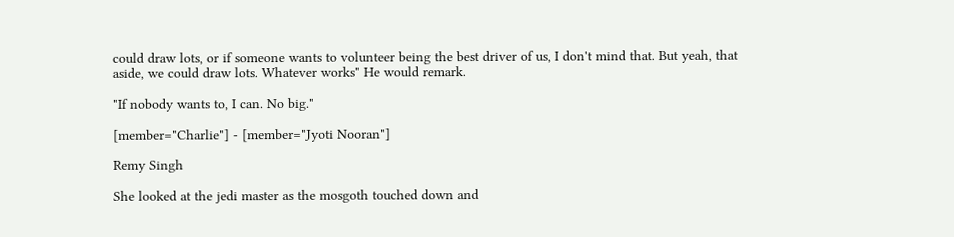could draw lots, or if someone wants to volunteer being the best driver of us, I don't mind that. But yeah, that aside, we could draw lots. Whatever works" He would remark.

"If nobody wants to, I can. No big."

[member="Charlie"] - [member="Jyoti Nooran"]

Remy Singh

She looked at the jedi master as the mosgoth touched down and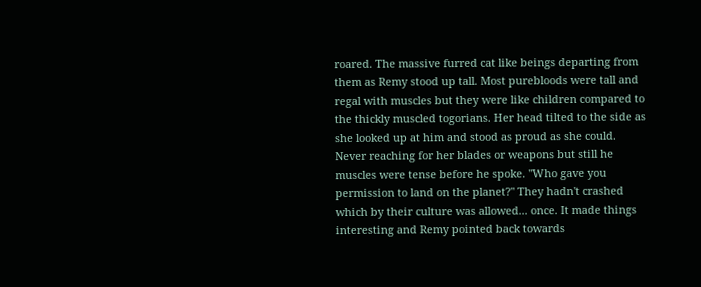roared. The massive furred cat like beings departing from them as Remy stood up tall. Most purebloods were tall and regal with muscles but they were like children compared to the thickly muscled togorians. Her head tilted to the side as she looked up at him and stood as proud as she could. Never reaching for her blades or weapons but still he muscles were tense before he spoke. "Who gave you permission to land on the planet?" They hadn't crashed which by their culture was allowed... once. It made things interesting and Remy pointed back towards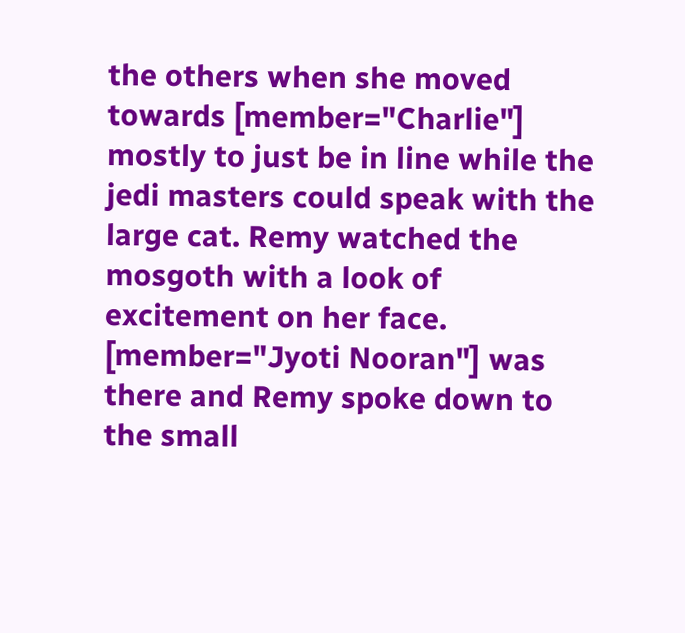the others when she moved towards [member="Charlie"] mostly to just be in line while the jedi masters could speak with the large cat. Remy watched the mosgoth with a look of excitement on her face. [member="Jyoti Nooran"] was there and Remy spoke down to the small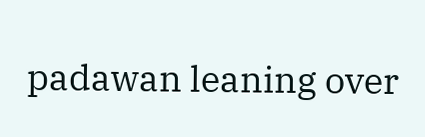padawan leaning over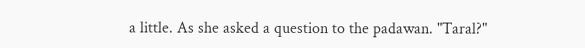a little. As she asked a question to the padawan. "Taral?"